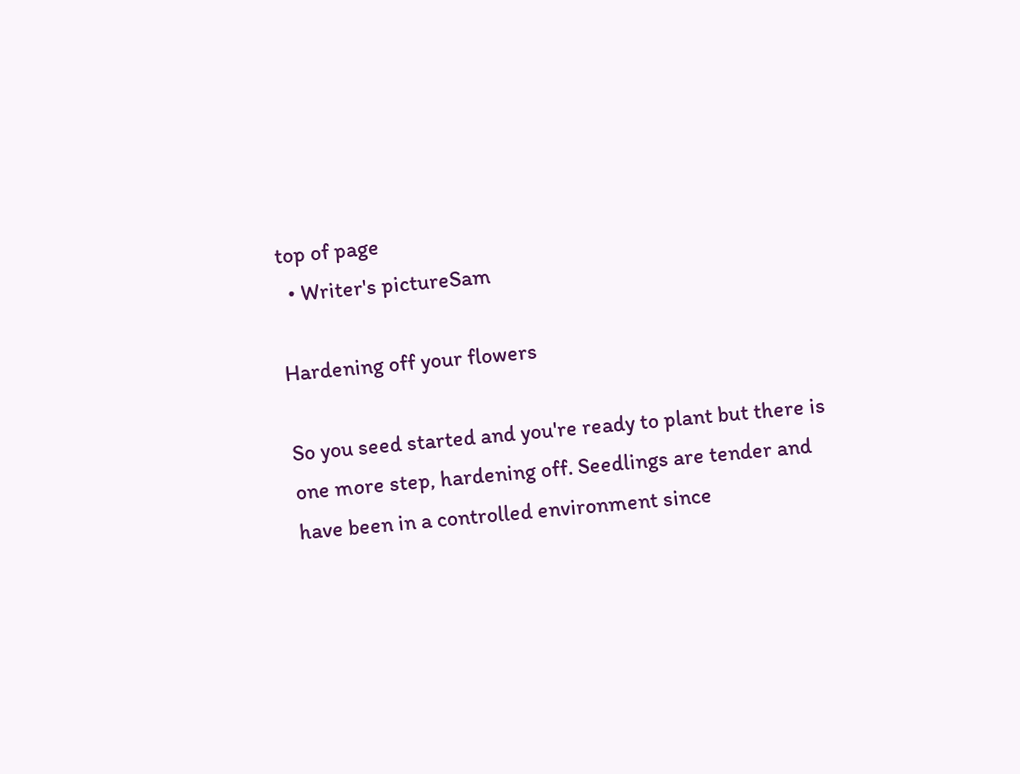top of page
  • Writer's pictureSam

Hardening off your flowers

So you seed started and you're ready to plant but there is one more step, hardening off. Seedlings are tender and have been in a controlled environment since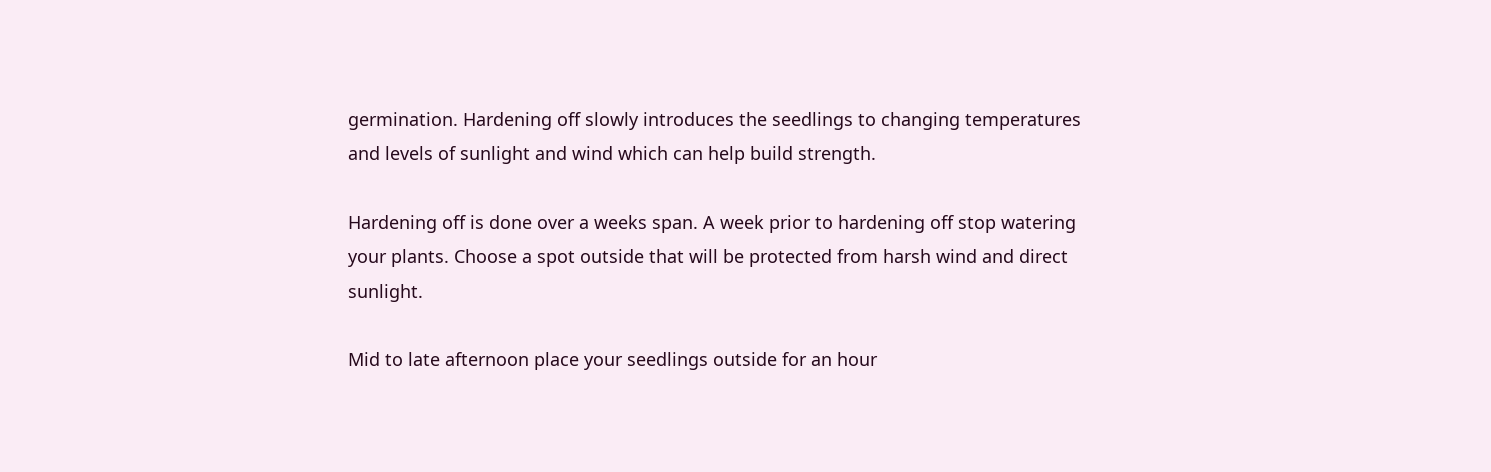germination. Hardening off slowly introduces the seedlings to changing temperatures and levels of sunlight and wind which can help build strength.

Hardening off is done over a weeks span. A week prior to hardening off stop watering your plants. Choose a spot outside that will be protected from harsh wind and direct sunlight.

Mid to late afternoon place your seedlings outside for an hour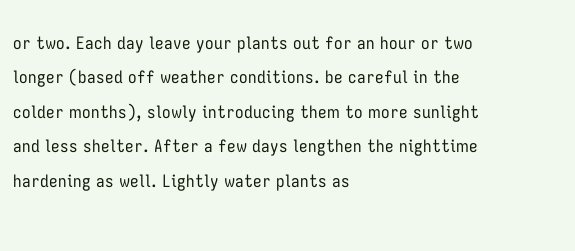or two. Each day leave your plants out for an hour or two longer (based off weather conditions. be careful in the colder months), slowly introducing them to more sunlight and less shelter. After a few days lengthen the nighttime hardening as well. Lightly water plants as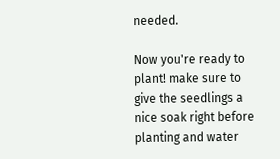needed.

Now you're ready to plant! make sure to give the seedlings a nice soak right before planting and water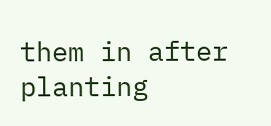them in after planting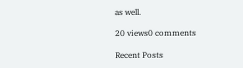as well.

20 views0 comments

Recent Posts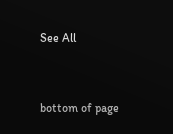See All


bottom of page